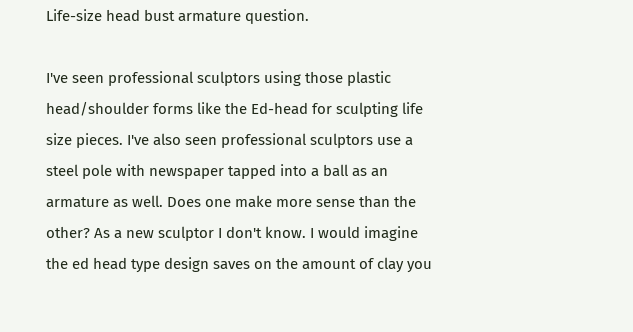Life-size head bust armature question.

I've seen professional sculptors using those plastic head/shoulder forms like the Ed-head for sculpting life size pieces. I've also seen professional sculptors use a steel pole with newspaper tapped into a ball as an armature as well. Does one make more sense than the other? As a new sculptor I don't know. I would imagine the ed head type design saves on the amount of clay you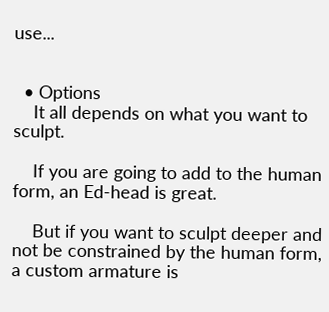use...


  • Options
    It all depends on what you want to sculpt.

    If you are going to add to the human form, an Ed-head is great.

    But if you want to sculpt deeper and not be constrained by the human form, a custom armature is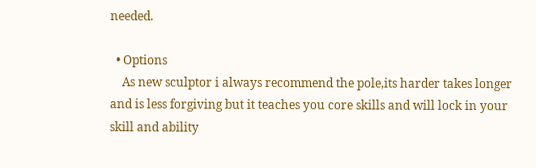needed.

  • Options
    As new sculptor i always recommend the pole,its harder takes longer and is less forgiving but it teaches you core skills and will lock in your skill and ability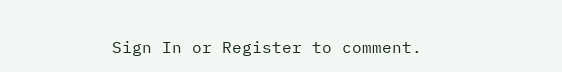Sign In or Register to comment.